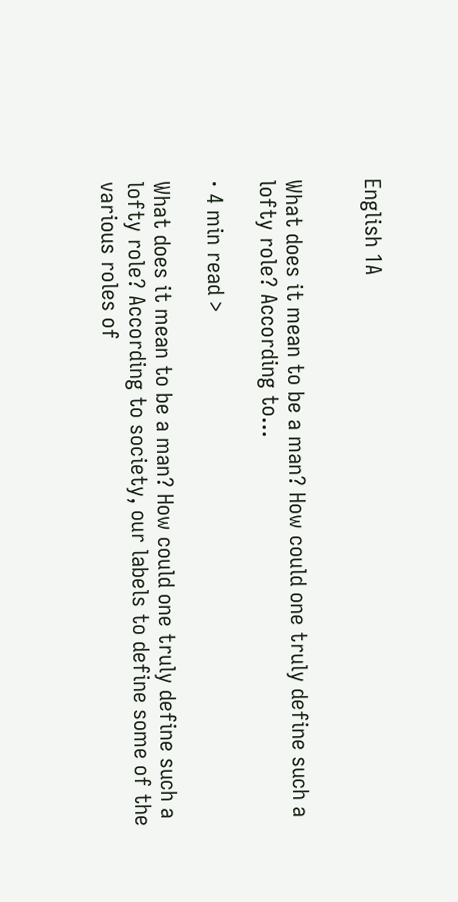English 1A


What does it mean to be a man? How could one truly define such a lofty role? According to...

· 4 min read >

What does it mean to be a man? How could one truly define such a lofty role? According to society, our labels to define some of the various roles of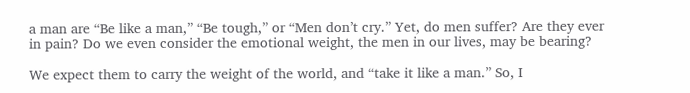a man are “Be like a man,” “Be tough,” or “Men don’t cry.” Yet, do men suffer? Are they ever in pain? Do we even consider the emotional weight, the men in our lives, may be bearing?

We expect them to carry the weight of the world, and “take it like a man.” So, I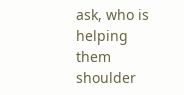ask, who is helping them shoulder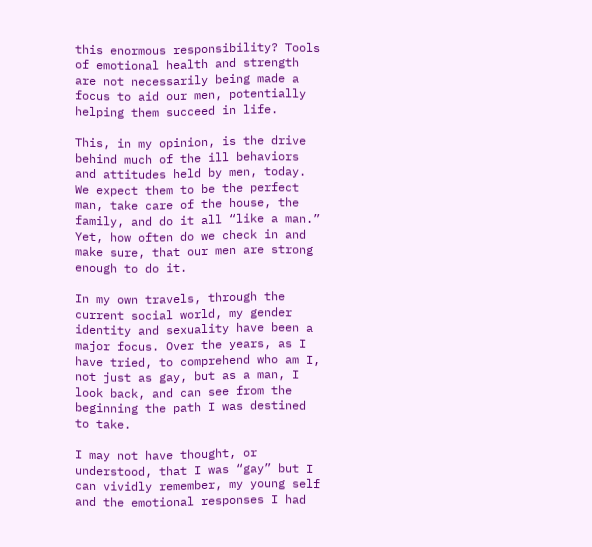this enormous responsibility? Tools of emotional health and strength are not necessarily being made a focus to aid our men, potentially helping them succeed in life.

This, in my opinion, is the drive behind much of the ill behaviors and attitudes held by men, today. We expect them to be the perfect man, take care of the house, the family, and do it all “like a man.” Yet, how often do we check in and make sure, that our men are strong enough to do it.

In my own travels, through the current social world, my gender identity and sexuality have been a major focus. Over the years, as I have tried, to comprehend who am I, not just as gay, but as a man, I look back, and can see from the beginning the path I was destined to take.

I may not have thought, or understood, that I was “gay” but I can vividly remember, my young self and the emotional responses I had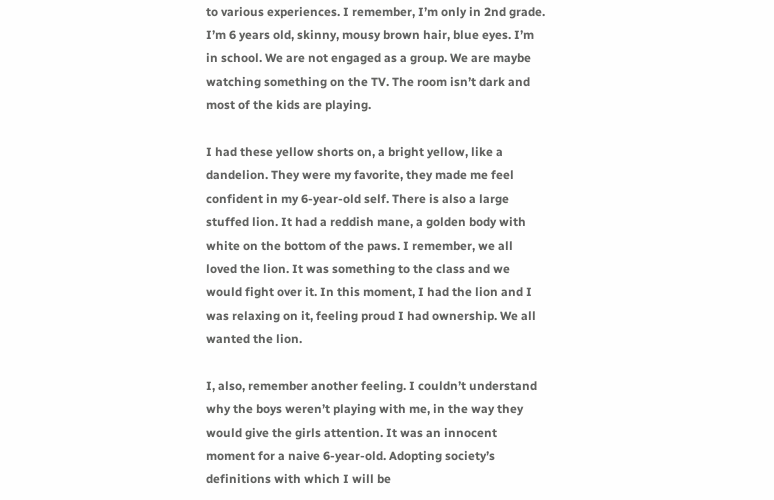to various experiences. I remember, I’m only in 2nd grade. I’m 6 years old, skinny, mousy brown hair, blue eyes. I’m in school. We are not engaged as a group. We are maybe watching something on the TV. The room isn’t dark and most of the kids are playing.

I had these yellow shorts on, a bright yellow, like a dandelion. They were my favorite, they made me feel confident in my 6-year-old self. There is also a large stuffed lion. It had a reddish mane, a golden body with white on the bottom of the paws. I remember, we all loved the lion. It was something to the class and we would fight over it. In this moment, I had the lion and I was relaxing on it, feeling proud I had ownership. We all wanted the lion.

I, also, remember another feeling. I couldn’t understand why the boys weren’t playing with me, in the way they would give the girls attention. It was an innocent moment for a naive 6-year-old. Adopting society’s definitions with which I will be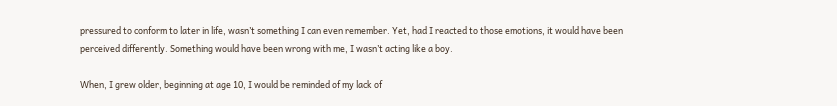pressured to conform to later in life, wasn’t something I can even remember. Yet, had I reacted to those emotions, it would have been perceived differently. Something would have been wrong with me, I wasn’t acting like a boy.

When, I grew older, beginning at age 10, I would be reminded of my lack of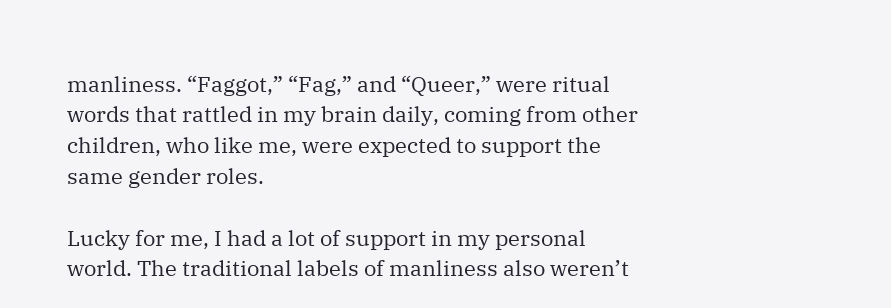manliness. “Faggot,” “Fag,” and “Queer,” were ritual words that rattled in my brain daily, coming from other children, who like me, were expected to support the same gender roles.

Lucky for me, I had a lot of support in my personal world. The traditional labels of manliness also weren’t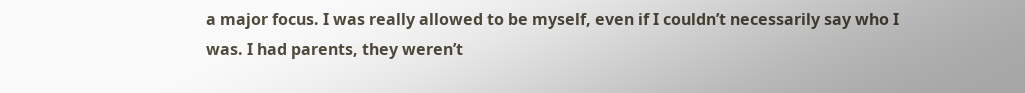a major focus. I was really allowed to be myself, even if I couldn’t necessarily say who I was. I had parents, they weren’t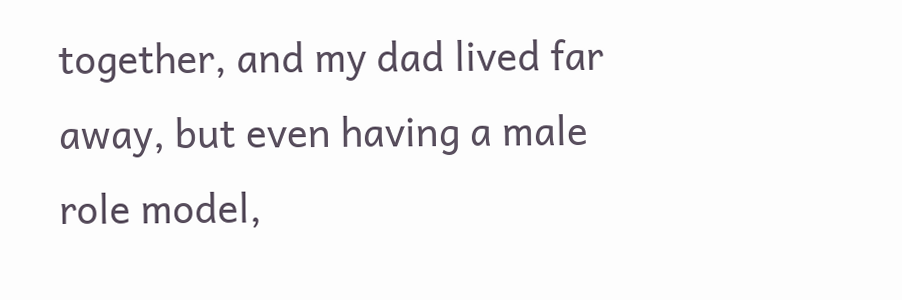together, and my dad lived far away, but even having a male role model,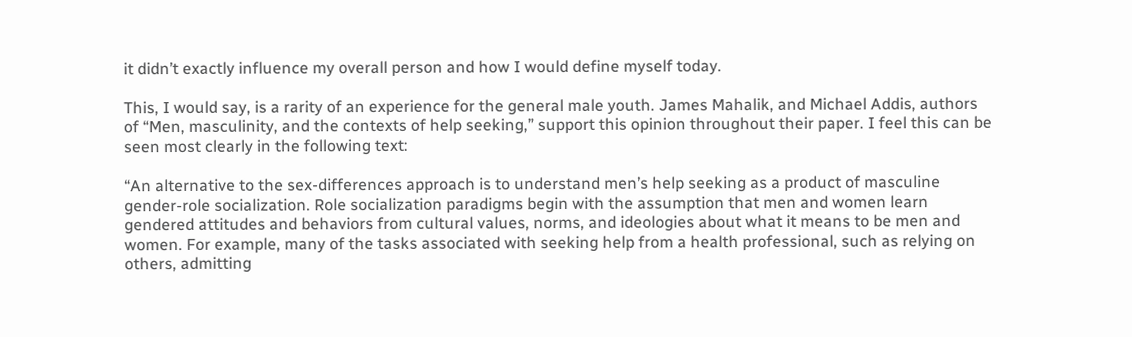it didn’t exactly influence my overall person and how I would define myself today.

This, I would say, is a rarity of an experience for the general male youth. James Mahalik, and Michael Addis, authors of “Men, masculinity, and the contexts of help seeking,” support this opinion throughout their paper. I feel this can be seen most clearly in the following text:

“An alternative to the sex-differences approach is to understand men’s help seeking as a product of masculine gender-role socialization. Role socialization paradigms begin with the assumption that men and women learn gendered attitudes and behaviors from cultural values, norms, and ideologies about what it means to be men and women. For example, many of the tasks associated with seeking help from a health professional, such as relying on others, admitting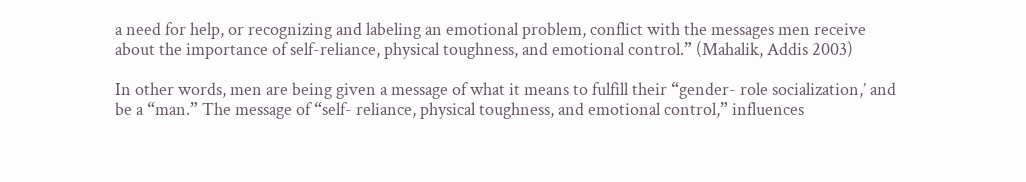a need for help, or recognizing and labeling an emotional problem, conflict with the messages men receive about the importance of self-reliance, physical toughness, and emotional control.” (Mahalik, Addis 2003)

In other words, men are being given a message of what it means to fulfill their “gender- role socialization,’ and be a “man.” The message of “self- reliance, physical toughness, and emotional control,” influences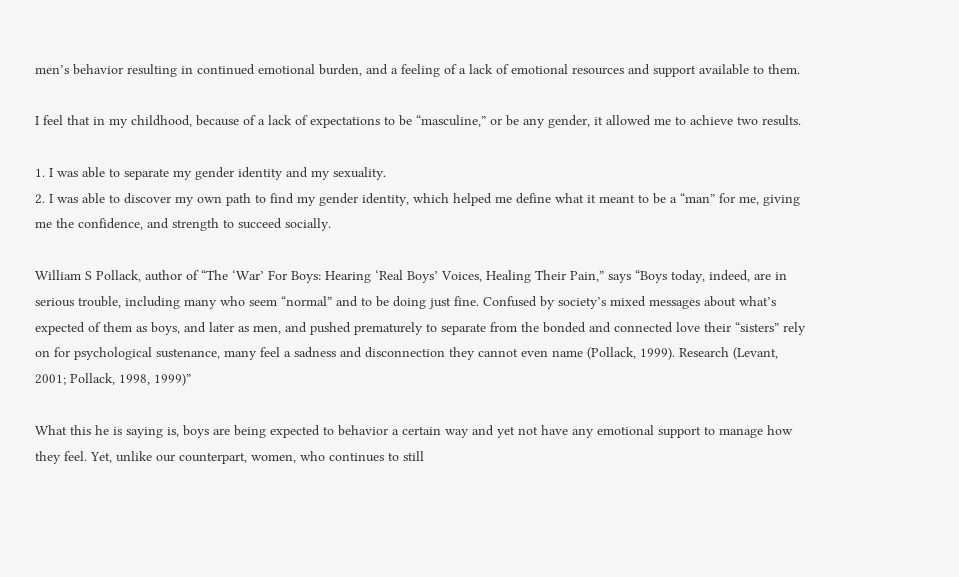men’s behavior resulting in continued emotional burden, and a feeling of a lack of emotional resources and support available to them.

I feel that in my childhood, because of a lack of expectations to be “masculine,” or be any gender, it allowed me to achieve two results.

1. I was able to separate my gender identity and my sexuality.
2. I was able to discover my own path to find my gender identity, which helped me define what it meant to be a “man” for me, giving me the confidence, and strength to succeed socially.

William S Pollack, author of “The ‘War’ For Boys: Hearing ‘Real Boys’ Voices, Healing Their Pain,” says “Boys today, indeed, are in serious trouble, including many who seem “normal” and to be doing just fine. Confused by society’s mixed messages about what’s expected of them as boys, and later as men, and pushed prematurely to separate from the bonded and connected love their “sisters” rely on for psychological sustenance, many feel a sadness and disconnection they cannot even name (Pollack, 1999). Research (Levant, 2001; Pollack, 1998, 1999)”

What this he is saying is, boys are being expected to behavior a certain way and yet not have any emotional support to manage how they feel. Yet, unlike our counterpart, women, who continues to still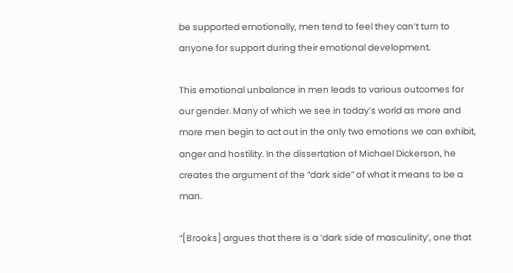be supported emotionally, men tend to feel they can’t turn to anyone for support during their emotional development.

This emotional unbalance in men leads to various outcomes for our gender. Many of which we see in today’s world as more and more men begin to act out in the only two emotions we can exhibit, anger and hostility. In the dissertation of Michael Dickerson, he creates the argument of the “dark side” of what it means to be a man.

“[Brooks] argues that there is a ‘dark side of masculinity’, one that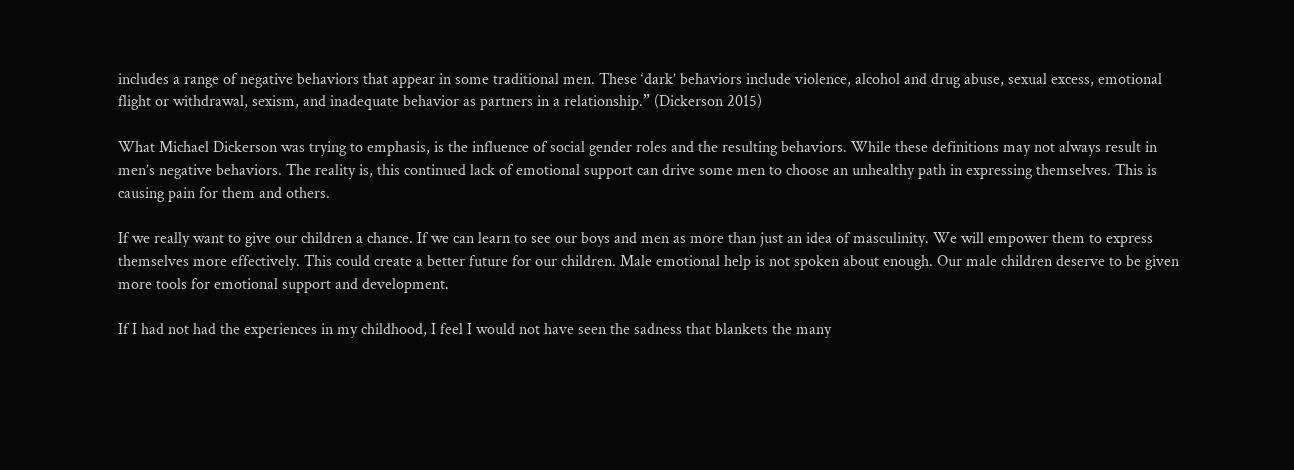includes a range of negative behaviors that appear in some traditional men. These ‘dark’ behaviors include violence, alcohol and drug abuse, sexual excess, emotional flight or withdrawal, sexism, and inadequate behavior as partners in a relationship.” (Dickerson 2015)

What Michael Dickerson was trying to emphasis, is the influence of social gender roles and the resulting behaviors. While these definitions may not always result in men’s negative behaviors. The reality is, this continued lack of emotional support can drive some men to choose an unhealthy path in expressing themselves. This is causing pain for them and others.

If we really want to give our children a chance. If we can learn to see our boys and men as more than just an idea of masculinity. We will empower them to express themselves more effectively. This could create a better future for our children. Male emotional help is not spoken about enough. Our male children deserve to be given more tools for emotional support and development.

If I had not had the experiences in my childhood, I feel I would not have seen the sadness that blankets the many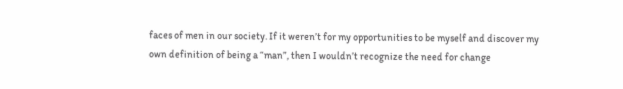faces of men in our society. If it weren’t for my opportunities to be myself and discover my own definition of being a “man”, then I wouldn’t recognize the need for change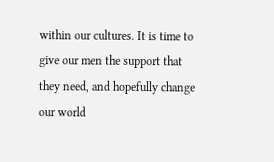within our cultures. It is time to give our men the support that they need, and hopefully change our world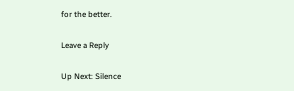for the better.

Leave a Reply

Up Next: Silence